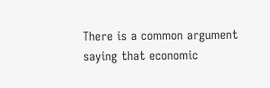There is a common argument saying that economic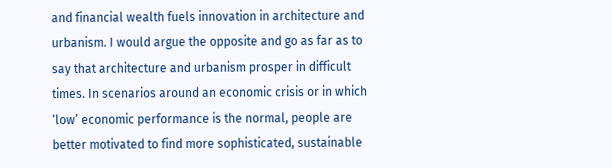and financial wealth fuels innovation in architecture and urbanism. I would argue the opposite and go as far as to say that architecture and urbanism prosper in difficult times. In scenarios around an economic crisis or in which ‘low’ economic performance is the normal, people are better motivated to find more sophisticated, sustainable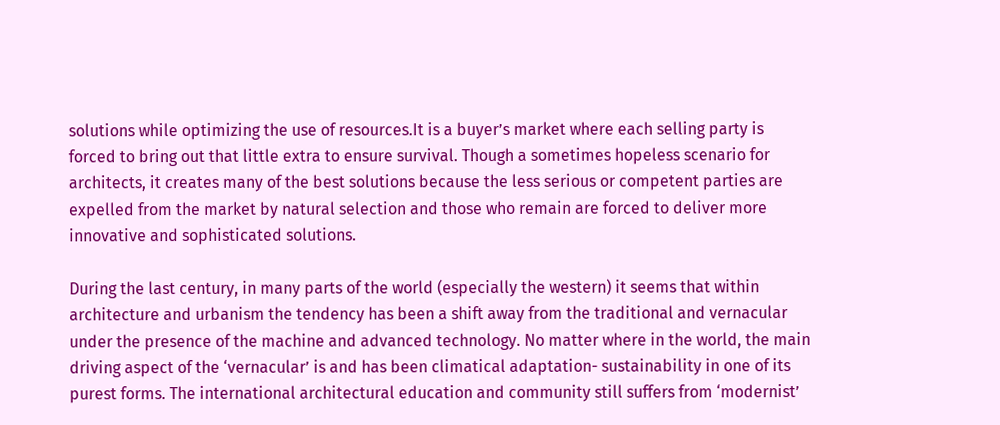solutions while optimizing the use of resources.It is a buyer’s market where each selling party is forced to bring out that little extra to ensure survival. Though a sometimes hopeless scenario for architects, it creates many of the best solutions because the less serious or competent parties are expelled from the market by natural selection and those who remain are forced to deliver more innovative and sophisticated solutions.

During the last century, in many parts of the world (especially the western) it seems that within architecture and urbanism the tendency has been a shift away from the traditional and vernacular under the presence of the machine and advanced technology. No matter where in the world, the main driving aspect of the ‘vernacular’ is and has been climatical adaptation- sustainability in one of its purest forms. The international architectural education and community still suffers from ‘modernist’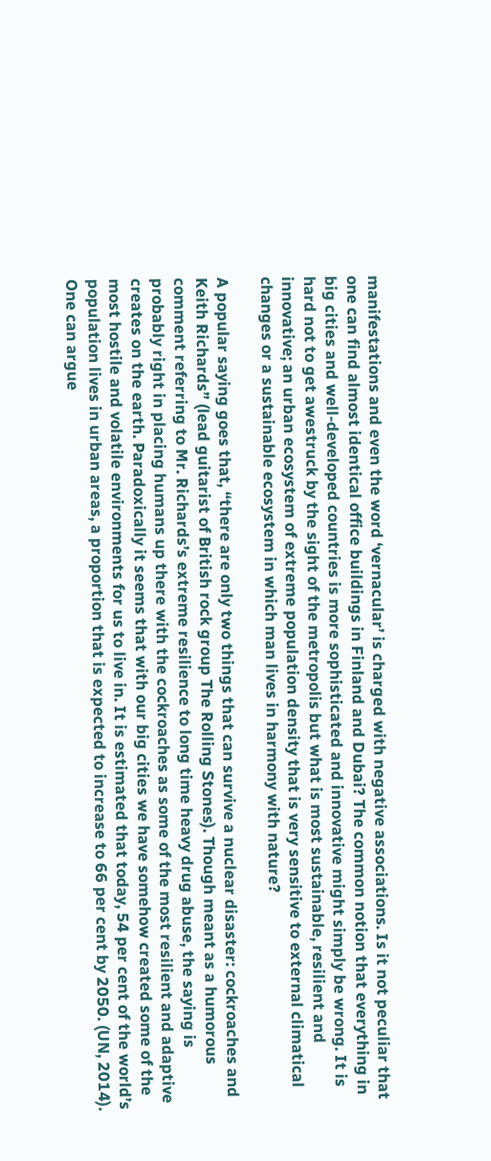manifestations and even the word ‘vernacular’ is charged with negative associations. Is it not peculiar that one can find almost identical office buildings in Finland and Dubai? The common notion that everything in big cities and well-developed countries is more sophisticated and innovative might simply be wrong. It is hard not to get awestruck by the sight of the metropolis but what is most sustainable, resilient and innovative; an urban ecosystem of extreme population density that is very sensitive to external climatical changes or a sustainable ecosystem in which man lives in harmony with nature?

A popular saying goes that, “there are only two things that can survive a nuclear disaster: cockroaches and Keith Richards” (lead guitarist of British rock group The Rolling Stones). Though meant as a humorous comment referring to Mr. Richards’s extreme resilience to long time heavy drug abuse, the saying is probably right in placing humans up there with the cockroaches as some of the most resilient and adaptive creates on the earth. Paradoxically it seems that with our big cities we have somehow created some of the most hostile and volatile environments for us to live in. It is estimated that today, 54 per cent of the world’s population lives in urban areas, a proportion that is expected to increase to 66 per cent by 2050. (UN, 2014).
One can argue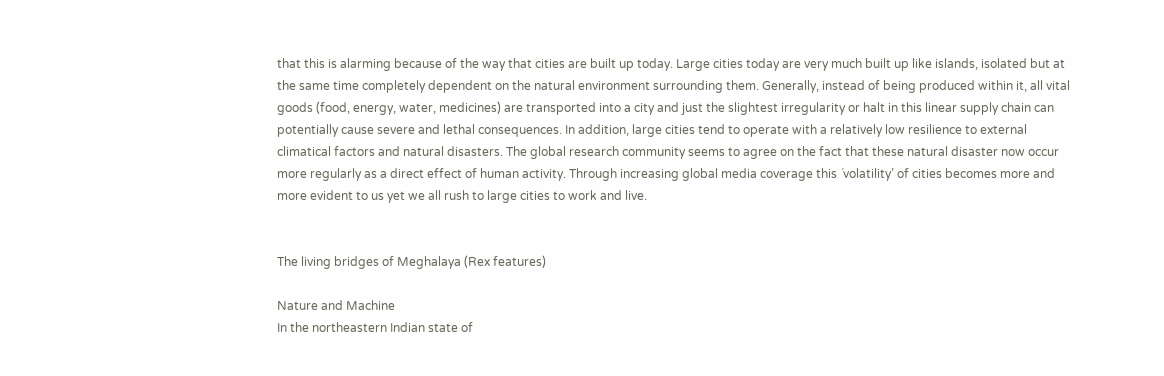that this is alarming because of the way that cities are built up today. Large cities today are very much built up like islands, isolated but at the same time completely dependent on the natural environment surrounding them. Generally, instead of being produced within it, all vital goods (food, energy, water, medicines) are transported into a city and just the slightest irregularity or halt in this linear supply chain can potentially cause severe and lethal consequences. In addition, large cities tend to operate with a relatively low resilience to external climatical factors and natural disasters. The global research community seems to agree on the fact that these natural disaster now occur more regularly as a direct effect of human activity. Through increasing global media coverage this ´volatility’ of cities becomes more and more evident to us yet we all rush to large cities to work and live.


The living bridges of Meghalaya (Rex features)

Nature and Machine
In the northeastern Indian state of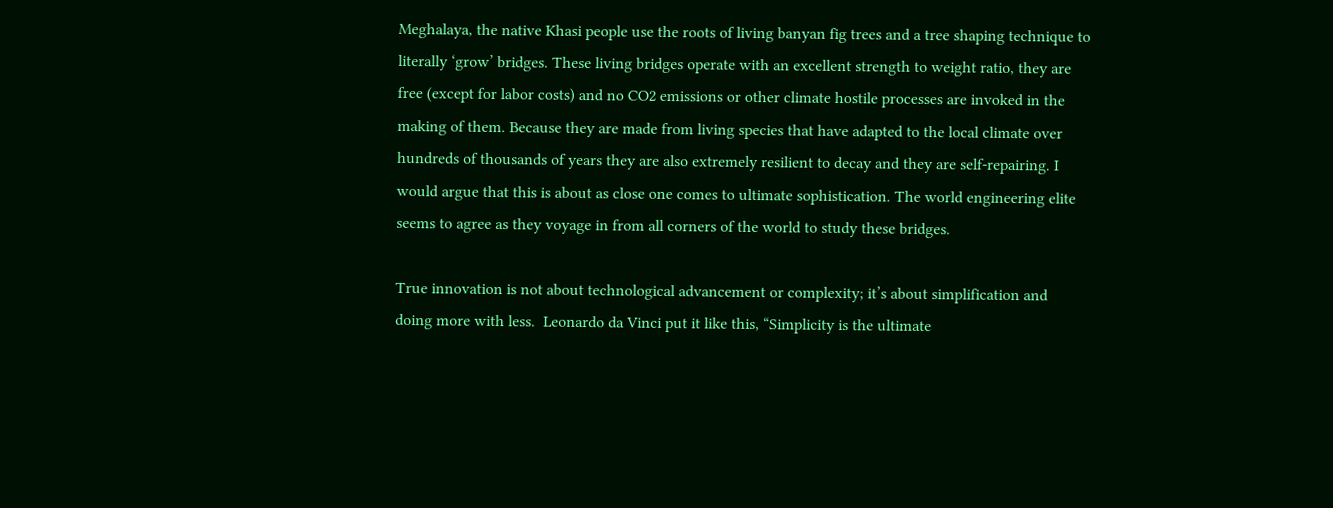Meghalaya, the native Khasi people use the roots of living banyan fig trees and a tree shaping technique to literally ‘grow’ bridges. These living bridges operate with an excellent strength to weight ratio, they are free (except for labor costs) and no CO2 emissions or other climate hostile processes are invoked in the making of them. Because they are made from living species that have adapted to the local climate over hundreds of thousands of years they are also extremely resilient to decay and they are self-repairing. I would argue that this is about as close one comes to ultimate sophistication. The world engineering elite seems to agree as they voyage in from all corners of the world to study these bridges.

True innovation is not about technological advancement or complexity; it’s about simplification and doing more with less.  Leonardo da Vinci put it like this, “Simplicity is the ultimate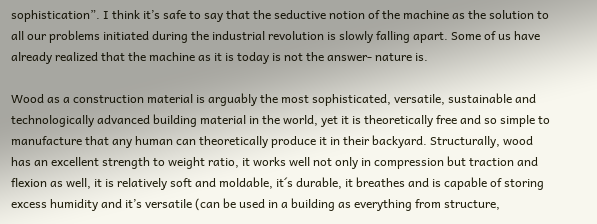sophistication”. I think it’s safe to say that the seductive notion of the machine as the solution to all our problems initiated during the industrial revolution is slowly falling apart. Some of us have already realized that the machine as it is today is not the answer- nature is.

Wood as a construction material is arguably the most sophisticated, versatile, sustainable and technologically advanced building material in the world, yet it is theoretically free and so simple to manufacture that any human can theoretically produce it in their backyard. Structurally, wood has an excellent strength to weight ratio, it works well not only in compression but traction and flexion as well, it is relatively soft and moldable, it´s durable, it breathes and is capable of storing excess humidity and it’s versatile (can be used in a building as everything from structure,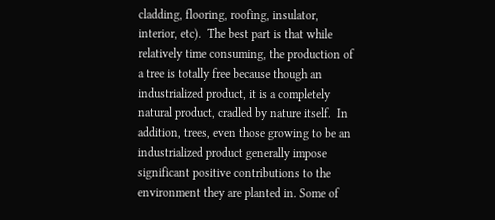cladding, flooring, roofing, insulator, interior, etc).  The best part is that while relatively time consuming, the production of a tree is totally free because though an industrialized product, it is a completely natural product, cradled by nature itself.  In addition, trees, even those growing to be an industrialized product generally impose significant positive contributions to the environment they are planted in. Some of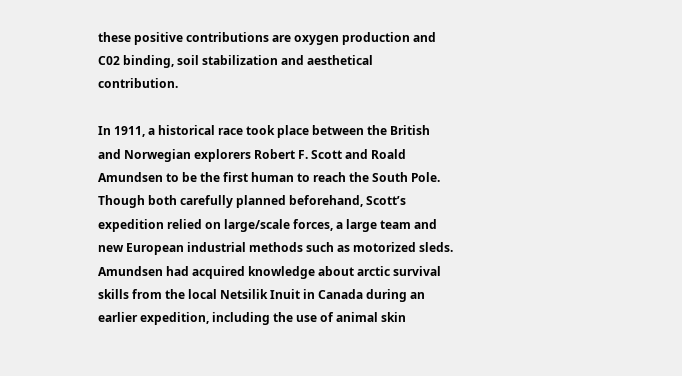these positive contributions are oxygen production and C02 binding, soil stabilization and aesthetical contribution.

In 1911, a historical race took place between the British and Norwegian explorers Robert F. Scott and Roald Amundsen to be the first human to reach the South Pole. Though both carefully planned beforehand, Scott’s expedition relied on large/scale forces, a large team and new European industrial methods such as motorized sleds. Amundsen had acquired knowledge about arctic survival skills from the local Netsilik Inuit in Canada during an earlier expedition, including the use of animal skin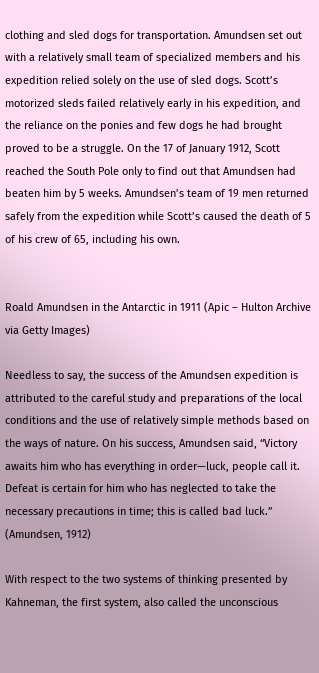clothing and sled dogs for transportation. Amundsen set out with a relatively small team of specialized members and his expedition relied solely on the use of sled dogs. Scott’s motorized sleds failed relatively early in his expedition, and the reliance on the ponies and few dogs he had brought proved to be a struggle. On the 17 of January 1912, Scott reached the South Pole only to find out that Amundsen had beaten him by 5 weeks. Amundsen’s team of 19 men returned safely from the expedition while Scott’s caused the death of 5 of his crew of 65, including his own.


Roald Amundsen in the Antarctic in 1911 (Apic – Hulton Archive via Getty Images)

Needless to say, the success of the Amundsen expedition is attributed to the careful study and preparations of the local conditions and the use of relatively simple methods based on the ways of nature. On his success, Amundsen said, “Victory awaits him who has everything in order—luck, people call it. Defeat is certain for him who has neglected to take the necessary precautions in time; this is called bad luck.” (Amundsen, 1912)

With respect to the two systems of thinking presented by Kahneman, the first system, also called the unconscious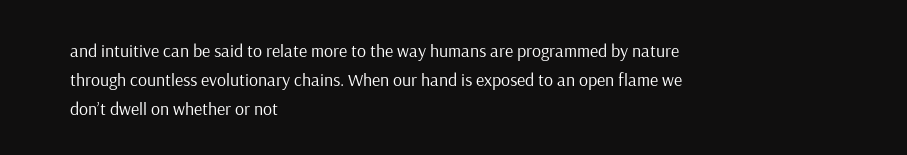and intuitive can be said to relate more to the way humans are programmed by nature through countless evolutionary chains. When our hand is exposed to an open flame we don’t dwell on whether or not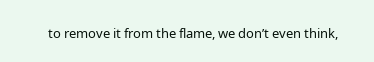to remove it from the flame, we don’t even think,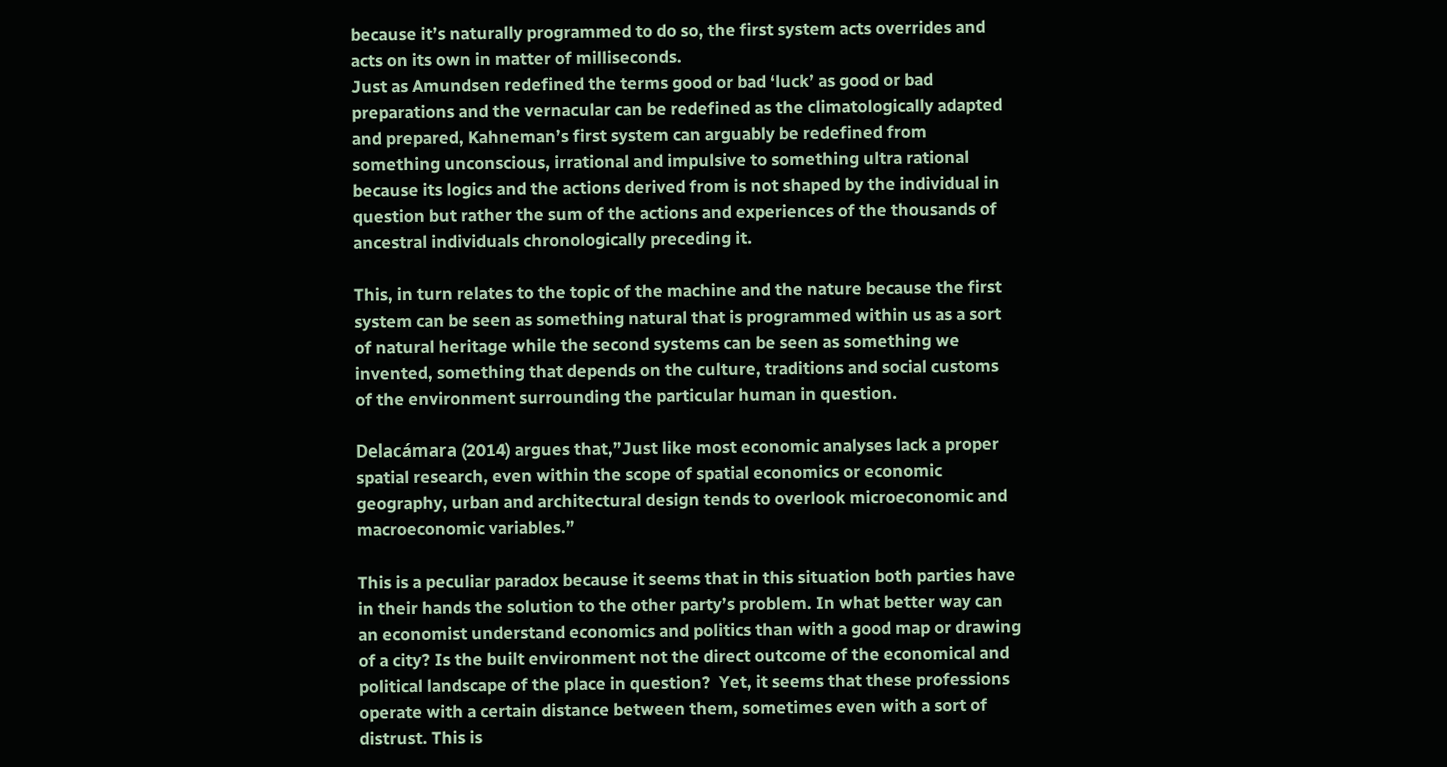because it’s naturally programmed to do so, the first system acts overrides and acts on its own in matter of milliseconds.
Just as Amundsen redefined the terms good or bad ‘luck’ as good or bad preparations and the vernacular can be redefined as the climatologically adapted and prepared, Kahneman’s first system can arguably be redefined from something unconscious, irrational and impulsive to something ultra rational because its logics and the actions derived from is not shaped by the individual in question but rather the sum of the actions and experiences of the thousands of ancestral individuals chronologically preceding it.

This, in turn relates to the topic of the machine and the nature because the first system can be seen as something natural that is programmed within us as a sort of natural heritage while the second systems can be seen as something we invented, something that depends on the culture, traditions and social customs of the environment surrounding the particular human in question.

Delacámara (2014) argues that,”Just like most economic analyses lack a proper spatial research, even within the scope of spatial economics or economic geography, urban and architectural design tends to overlook microeconomic and macroeconomic variables.”

This is a peculiar paradox because it seems that in this situation both parties have in their hands the solution to the other party’s problem. In what better way can an economist understand economics and politics than with a good map or drawing of a city? Is the built environment not the direct outcome of the economical and political landscape of the place in question?  Yet, it seems that these professions operate with a certain distance between them, sometimes even with a sort of distrust. This is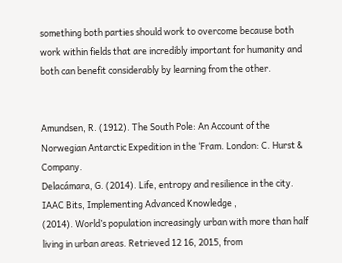something both parties should work to overcome because both work within fields that are incredibly important for humanity and both can benefit considerably by learning from the other.


Amundsen, R. (1912). The South Pole: An Account of the Norwegian Antarctic Expedition in the ‘Fram. London: C. Hurst & Company.
Delacámara, G. (2014). Life, entropy and resilience in the city. IAAC Bits, Implementing Advanced Knowledge ,
(2014). World’s population increasingly urban with more than half living in urban areas. Retrieved 12 16, 2015, from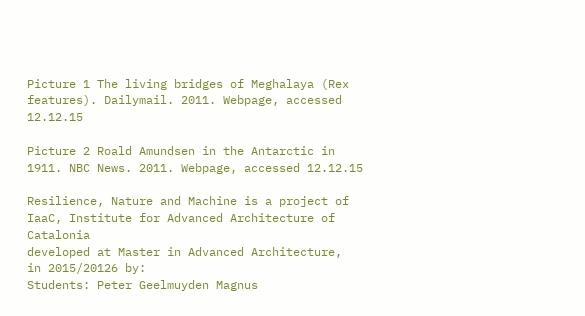Picture 1 The living bridges of Meghalaya (Rex features). Dailymail. 2011. Webpage, accessed 12.12.15

Picture 2 Roald Amundsen in the Antarctic in 1911. NBC News. 2011. Webpage, accessed 12.12.15

Resilience, Nature and Machine is a project of IaaC, Institute for Advanced Architecture of Catalonia
developed at Master in Advanced Architecture,
in 2015/20126 by:
Students: Peter Geelmuyden Magnus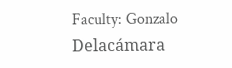Faculty: Gonzalo Delacámara